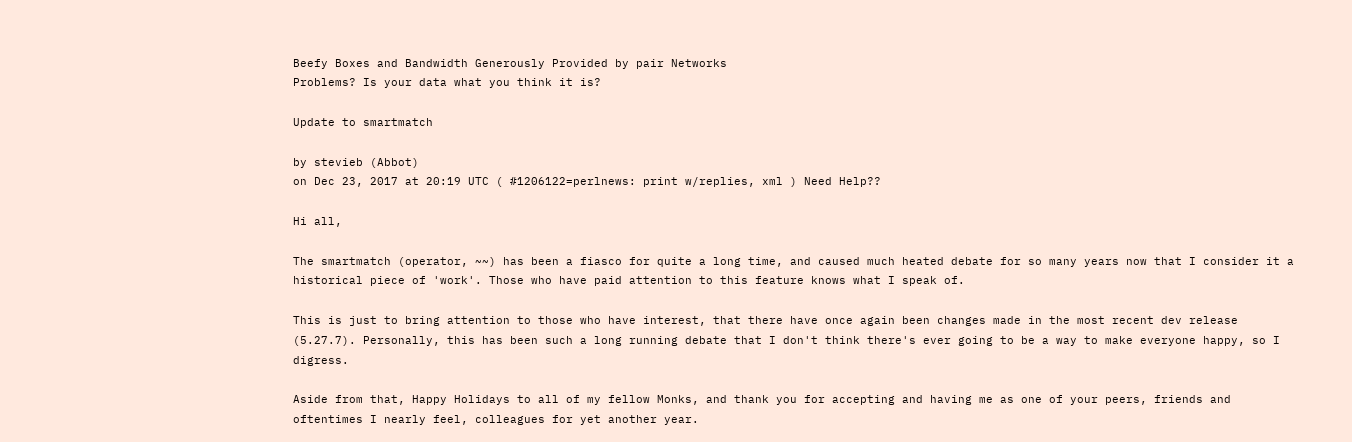Beefy Boxes and Bandwidth Generously Provided by pair Networks
Problems? Is your data what you think it is?

Update to smartmatch

by stevieb (Abbot)
on Dec 23, 2017 at 20:19 UTC ( #1206122=perlnews: print w/replies, xml ) Need Help??

Hi all,

The smartmatch (operator, ~~) has been a fiasco for quite a long time, and caused much heated debate for so many years now that I consider it a historical piece of 'work'. Those who have paid attention to this feature knows what I speak of.

This is just to bring attention to those who have interest, that there have once again been changes made in the most recent dev release (5.27.7). Personally, this has been such a long running debate that I don't think there's ever going to be a way to make everyone happy, so I digress.

Aside from that, Happy Holidays to all of my fellow Monks, and thank you for accepting and having me as one of your peers, friends and oftentimes I nearly feel, colleagues for yet another year.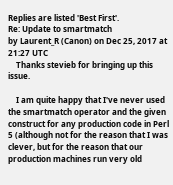Replies are listed 'Best First'.
Re: Update to smartmatch
by Laurent_R (Canon) on Dec 25, 2017 at 21:27 UTC
    Thanks stevieb for bringing up this issue.

    I am quite happy that I've never used the smartmatch operator and the given construct for any production code in Perl 5 (although not for the reason that I was clever, but for the reason that our production machines run very old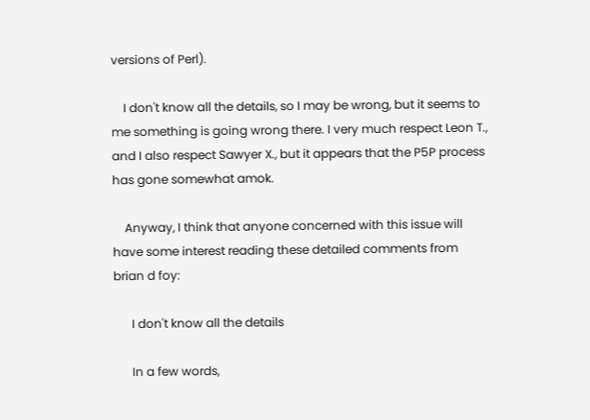versions of Perl).

    I don't know all the details, so I may be wrong, but it seems to me something is going wrong there. I very much respect Leon T., and I also respect Sawyer X., but it appears that the P5P process has gone somewhat amok.

    Anyway, I think that anyone concerned with this issue will have some interest reading these detailed comments from brian d foy:

      I don't know all the details

      In a few words,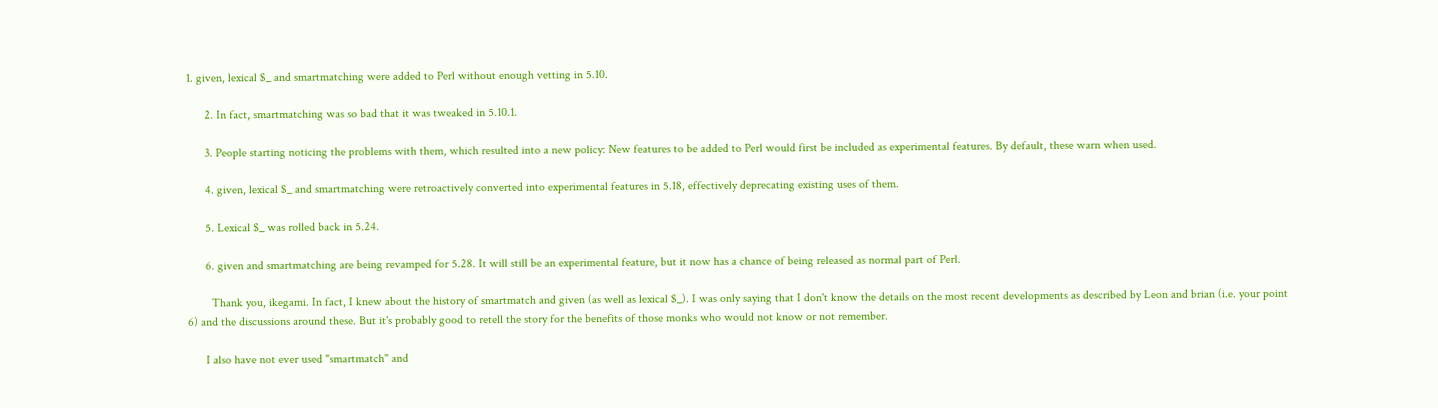1. given, lexical $_ and smartmatching were added to Perl without enough vetting in 5.10.

      2. In fact, smartmatching was so bad that it was tweaked in 5.10.1.

      3. People starting noticing the problems with them, which resulted into a new policy: New features to be added to Perl would first be included as experimental features. By default, these warn when used.

      4. given, lexical $_ and smartmatching were retroactively converted into experimental features in 5.18, effectively deprecating existing uses of them.

      5. Lexical $_ was rolled back in 5.24.

      6. given and smartmatching are being revamped for 5.28. It will still be an experimental feature, but it now has a chance of being released as normal part of Perl.

        Thank you, ikegami. In fact, I knew about the history of smartmatch and given (as well as lexical $_). I was only saying that I don't know the details on the most recent developments as described by Leon and brian (i.e. your point 6) and the discussions around these. But it's probably good to retell the story for the benefits of those monks who would not know or not remember.

      I also have not ever used "smartmatch" and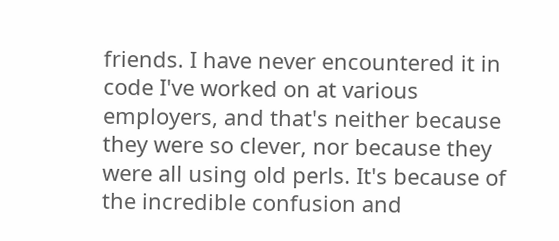friends. I have never encountered it in code I've worked on at various employers, and that's neither because they were so clever, nor because they were all using old perls. It's because of the incredible confusion and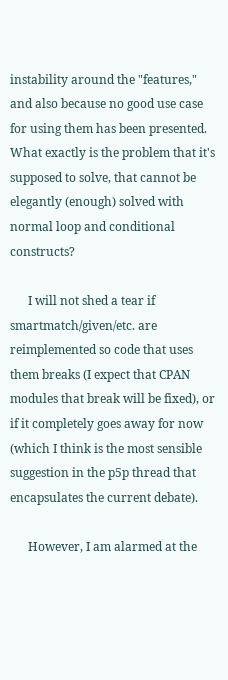instability around the "features," and also because no good use case for using them has been presented. What exactly is the problem that it's supposed to solve, that cannot be elegantly (enough) solved with normal loop and conditional constructs?

      I will not shed a tear if smartmatch/given/etc. are reimplemented so code that uses them breaks (I expect that CPAN modules that break will be fixed), or if it completely goes away for now (which I think is the most sensible suggestion in the p5p thread that encapsulates the current debate).

      However, I am alarmed at the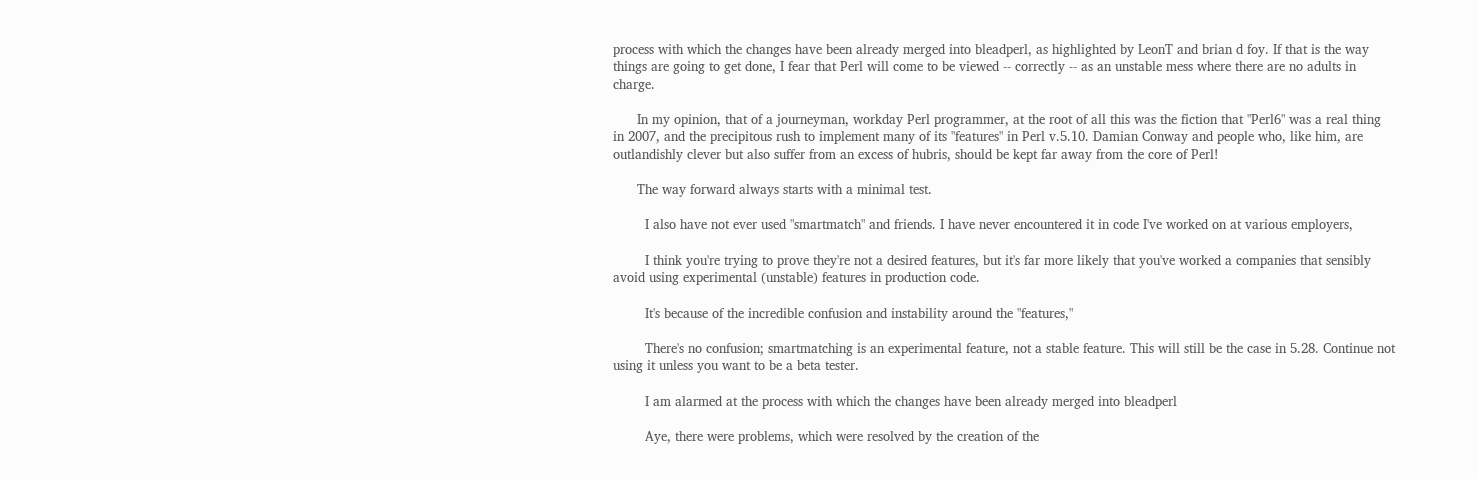process with which the changes have been already merged into bleadperl, as highlighted by LeonT and brian d foy. If that is the way things are going to get done, I fear that Perl will come to be viewed -- correctly -- as an unstable mess where there are no adults in charge.

      In my opinion, that of a journeyman, workday Perl programmer, at the root of all this was the fiction that "Perl6" was a real thing in 2007, and the precipitous rush to implement many of its "features" in Perl v.5.10. Damian Conway and people who, like him, are outlandishly clever but also suffer from an excess of hubris, should be kept far away from the core of Perl!

      The way forward always starts with a minimal test.

        I also have not ever used "smartmatch" and friends. I have never encountered it in code I've worked on at various employers,

        I think you're trying to prove they're not a desired features, but it's far more likely that you've worked a companies that sensibly avoid using experimental (unstable) features in production code.

        It's because of the incredible confusion and instability around the "features,"

        There's no confusion; smartmatching is an experimental feature, not a stable feature. This will still be the case in 5.28. Continue not using it unless you want to be a beta tester.

        I am alarmed at the process with which the changes have been already merged into bleadperl

        Aye, there were problems, which were resolved by the creation of the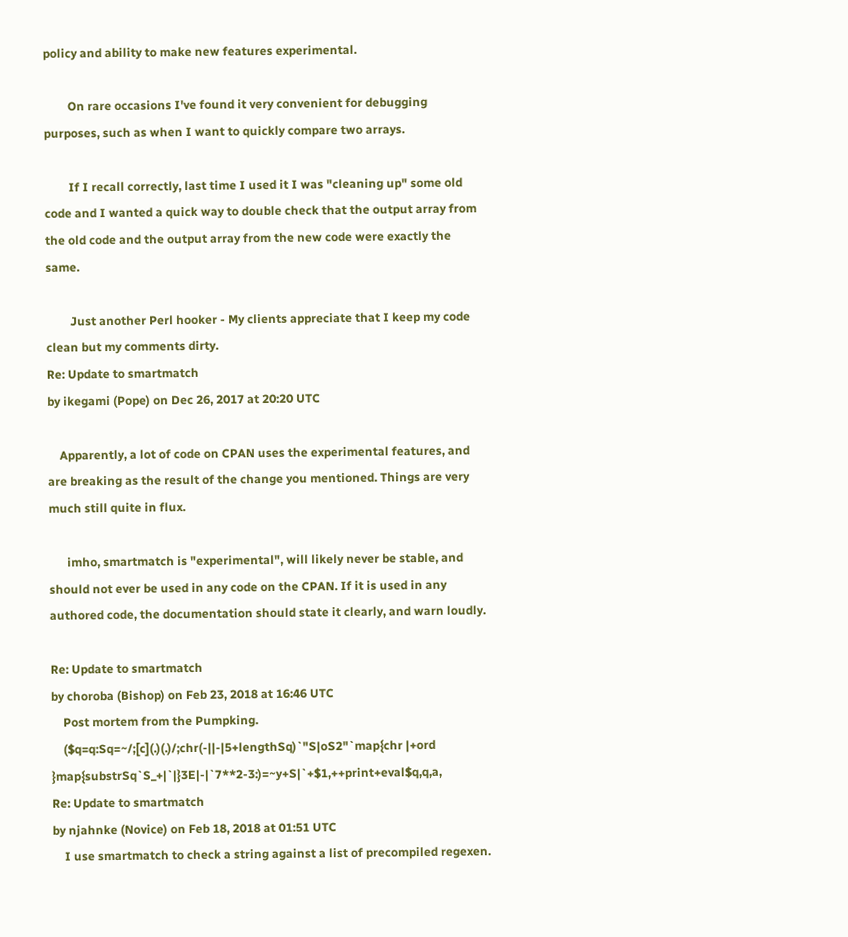policy and ability to make new features experimental.

        On rare occasions I've found it very convenient for debugging purposes, such as when I want to quickly compare two arrays.

        If I recall correctly, last time I used it I was "cleaning up" some old code and I wanted a quick way to double check that the output array from the old code and the output array from the new code were exactly the same.

        Just another Perl hooker - My clients appreciate that I keep my code clean but my comments dirty.
Re: Update to smartmatch
by ikegami (Pope) on Dec 26, 2017 at 20:20 UTC

    Apparently, a lot of code on CPAN uses the experimental features, and are breaking as the result of the change you mentioned. Things are very much still quite in flux.

      imho, smartmatch is "experimental", will likely never be stable, and should not ever be used in any code on the CPAN. If it is used in any authored code, the documentation should state it clearly, and warn loudly.

Re: Update to smartmatch
by choroba (Bishop) on Feb 23, 2018 at 16:46 UTC
    Post mortem from the Pumpking.
    ($q=q:Sq=~/;[c](.)(.)/;chr(-||-|5+lengthSq)`"S|oS2"`map{chr |+ord }map{substrSq`S_+|`|}3E|-|`7**2-3:)=~y+S|`+$1,++print+eval$q,q,a,
Re: Update to smartmatch
by njahnke (Novice) on Feb 18, 2018 at 01:51 UTC
    I use smartmatch to check a string against a list of precompiled regexen.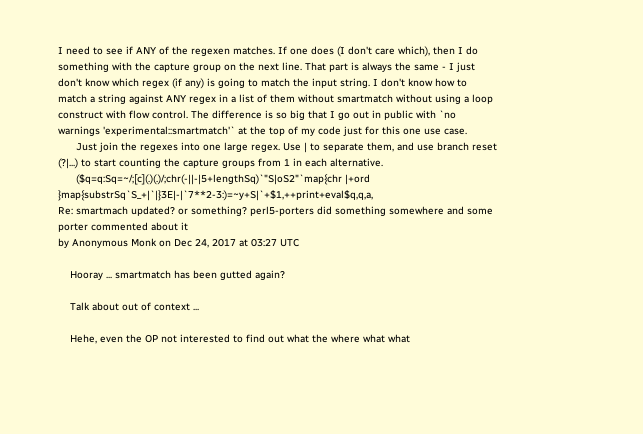I need to see if ANY of the regexen matches. If one does (I don't care which), then I do something with the capture group on the next line. That part is always the same - I just don't know which regex (if any) is going to match the input string. I don't know how to match a string against ANY regex in a list of them without smartmatch without using a loop construct with flow control. The difference is so big that I go out in public with `no warnings 'experimental::smartmatch'` at the top of my code just for this one use case.
      Just join the regexes into one large regex. Use | to separate them, and use branch reset (?|...) to start counting the capture groups from 1 in each alternative.
      ($q=q:Sq=~/;[c](.)(.)/;chr(-||-|5+lengthSq)`"S|oS2"`map{chr |+ord }map{substrSq`S_+|`|}3E|-|`7**2-3:)=~y+S|`+$1,++print+eval$q,q,a,
Re: smartmach updated? or something? perl5-porters did something somewhere and some porter commented about it
by Anonymous Monk on Dec 24, 2017 at 03:27 UTC

    Hooray ... smartmatch has been gutted again?

    Talk about out of context ...

    Hehe, even the OP not interested to find out what the where what what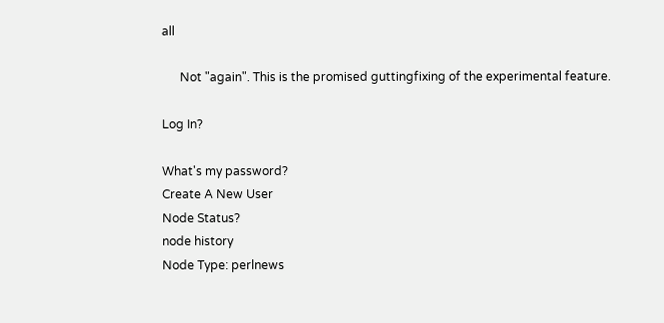all

      Not "again". This is the promised guttingfixing of the experimental feature.

Log In?

What's my password?
Create A New User
Node Status?
node history
Node Type: perlnews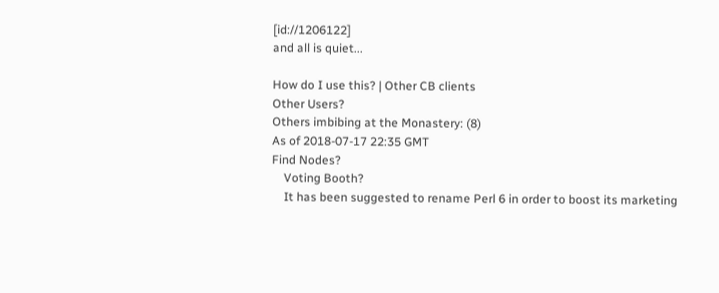[id://1206122]
and all is quiet...

How do I use this? | Other CB clients
Other Users?
Others imbibing at the Monastery: (8)
As of 2018-07-17 22:35 GMT
Find Nodes?
    Voting Booth?
    It has been suggested to rename Perl 6 in order to boost its marketing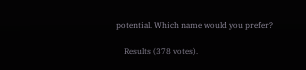potential. Which name would you prefer?

    Results (378 votes).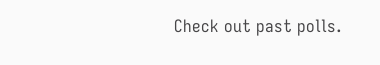Check out past polls.